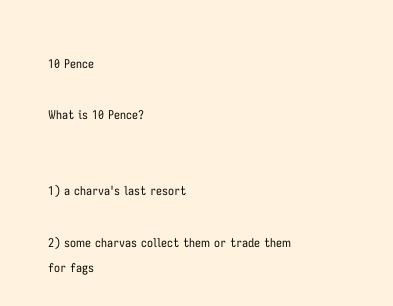10 Pence

What is 10 Pence?


1) a charva's last resort

2) some charvas collect them or trade them for fags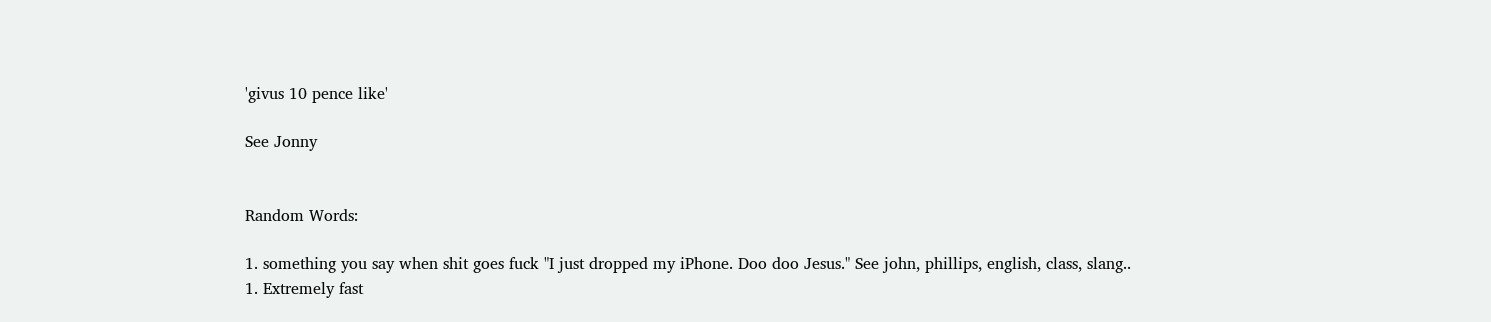'givus 10 pence like'

See Jonny


Random Words:

1. something you say when shit goes fuck "I just dropped my iPhone. Doo doo Jesus." See john, phillips, english, class, slang..
1. Extremely fast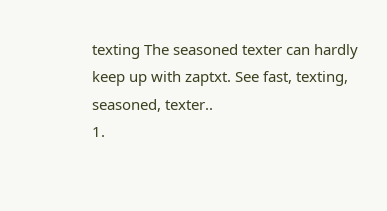texting The seasoned texter can hardly keep up with zaptxt. See fast, texting, seasoned, texter..
1.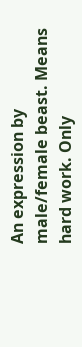An expression by male/female beast. Means hard work. Only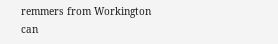remmers from Workington can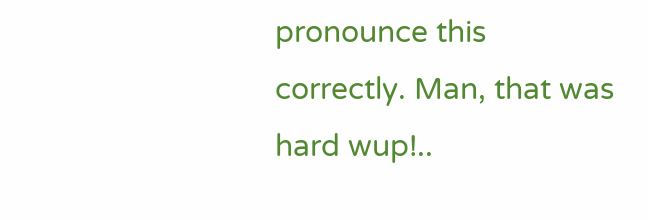pronounce this correctly. Man, that was hard wup!..